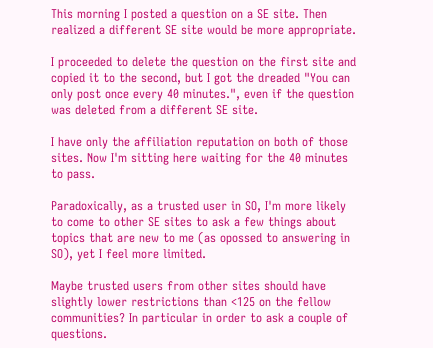This morning I posted a question on a SE site. Then realized a different SE site would be more appropriate.

I proceeded to delete the question on the first site and copied it to the second, but I got the dreaded "You can only post once every 40 minutes.", even if the question was deleted from a different SE site.

I have only the affiliation reputation on both of those sites. Now I'm sitting here waiting for the 40 minutes to pass.

Paradoxically, as a trusted user in SO, I'm more likely to come to other SE sites to ask a few things about topics that are new to me (as opossed to answering in SO), yet I feel more limited.

Maybe trusted users from other sites should have slightly lower restrictions than <125 on the fellow communities? In particular in order to ask a couple of questions.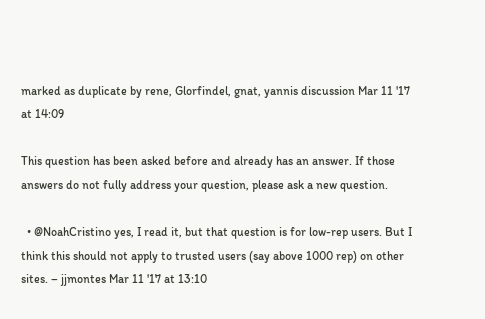marked as duplicate by rene, Glorfindel, gnat, yannis discussion Mar 11 '17 at 14:09

This question has been asked before and already has an answer. If those answers do not fully address your question, please ask a new question.

  • @NoahCristino yes, I read it, but that question is for low-rep users. But I think this should not apply to trusted users (say above 1000 rep) on other sites. – jjmontes Mar 11 '17 at 13:10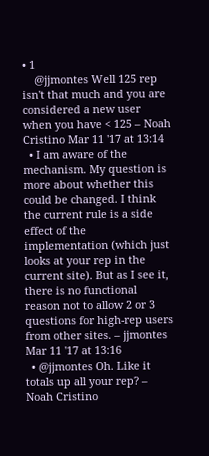• 1
    @jjmontes Well 125 rep isn't that much and you are considered a new user when you have < 125 – Noah Cristino Mar 11 '17 at 13:14
  • I am aware of the mechanism. My question is more about whether this could be changed. I think the current rule is a side effect of the implementation (which just looks at your rep in the current site). But as I see it, there is no functional reason not to allow 2 or 3 questions for high-rep users from other sites. – jjmontes Mar 11 '17 at 13:16
  • @jjmontes Oh. Like it totals up all your rep? – Noah Cristino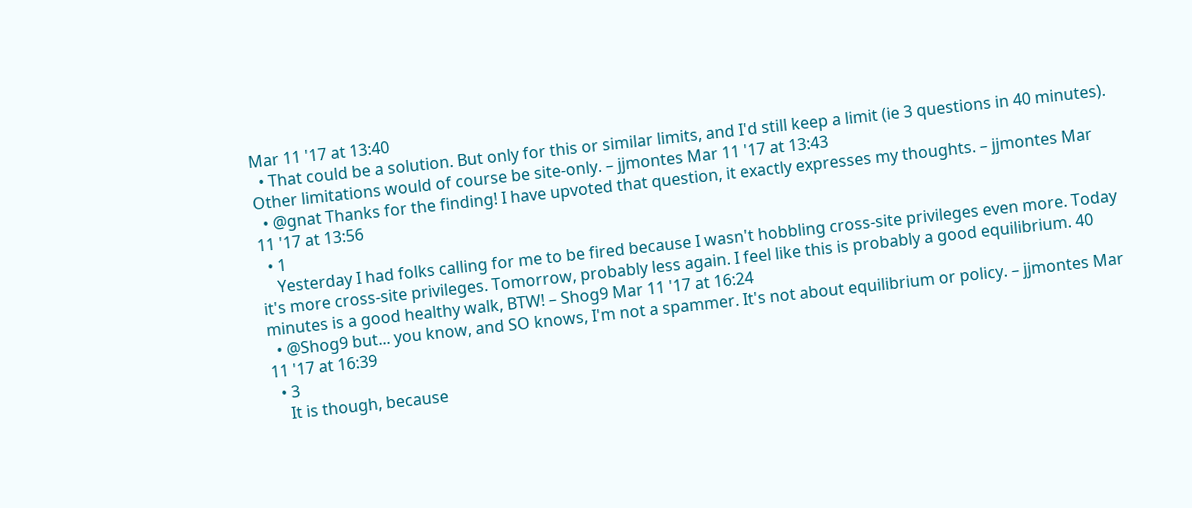Mar 11 '17 at 13:40
  • That could be a solution. But only for this or similar limits, and I'd still keep a limit (ie 3 questions in 40 minutes). Other limitations would of course be site-only. – jjmontes Mar 11 '17 at 13:43
  • @gnat Thanks for the finding! I have upvoted that question, it exactly expresses my thoughts. – jjmontes Mar 11 '17 at 13:56
  • 1
    Yesterday I had folks calling for me to be fired because I wasn't hobbling cross-site privileges even more. Today it's more cross-site privileges. Tomorrow, probably less again. I feel like this is probably a good equilibrium. 40 minutes is a good healthy walk, BTW! – Shog9 Mar 11 '17 at 16:24
  • @Shog9 but... you know, and SO knows, I'm not a spammer. It's not about equilibrium or policy. – jjmontes Mar 11 '17 at 16:39
  • 3
    It is though, because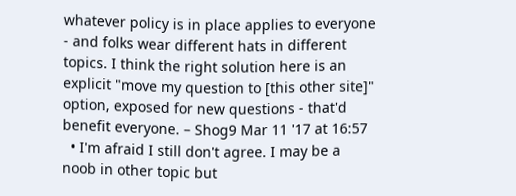whatever policy is in place applies to everyone - and folks wear different hats in different topics. I think the right solution here is an explicit "move my question to [this other site]" option, exposed for new questions - that'd benefit everyone. – Shog9 Mar 11 '17 at 16:57
  • I'm afraid I still don't agree. I may be a noob in other topic but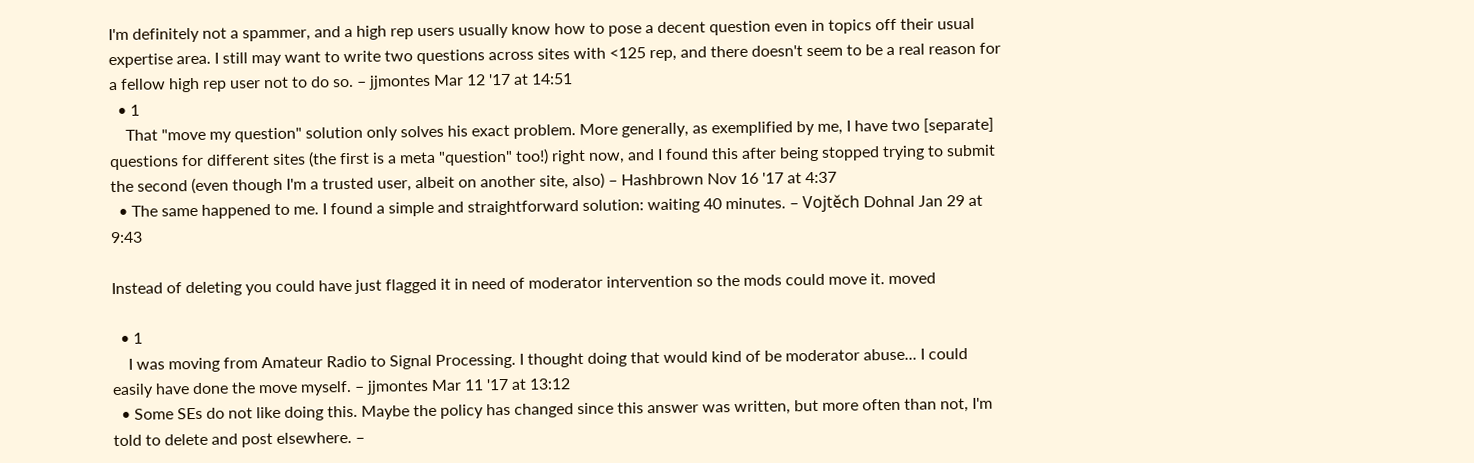I'm definitely not a spammer, and a high rep users usually know how to pose a decent question even in topics off their usual expertise area. I still may want to write two questions across sites with <125 rep, and there doesn't seem to be a real reason for a fellow high rep user not to do so. – jjmontes Mar 12 '17 at 14:51
  • 1
    That "move my question" solution only solves his exact problem. More generally, as exemplified by me, I have two [separate] questions for different sites (the first is a meta "question" too!) right now, and I found this after being stopped trying to submit the second (even though I'm a trusted user, albeit on another site, also) – Hashbrown Nov 16 '17 at 4:37
  • The same happened to me. I found a simple and straightforward solution: waiting 40 minutes. – Vojtěch Dohnal Jan 29 at 9:43

Instead of deleting you could have just flagged it in need of moderator intervention so the mods could move it. moved

  • 1
    I was moving from Amateur Radio to Signal Processing. I thought doing that would kind of be moderator abuse... I could easily have done the move myself. – jjmontes Mar 11 '17 at 13:12
  • Some SEs do not like doing this. Maybe the policy has changed since this answer was written, but more often than not, I'm told to delete and post elsewhere. –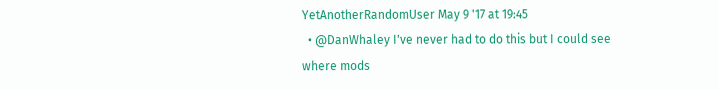YetAnotherRandomUser May 9 '17 at 19:45
  • @DanWhaley I've never had to do this but I could see where mods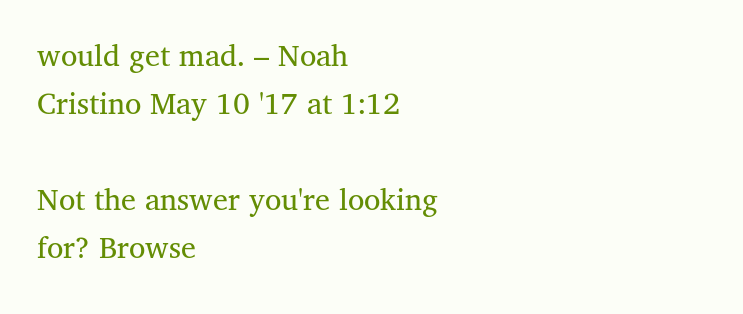would get mad. – Noah Cristino May 10 '17 at 1:12

Not the answer you're looking for? Browse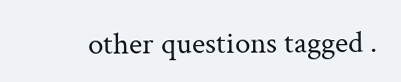other questions tagged .